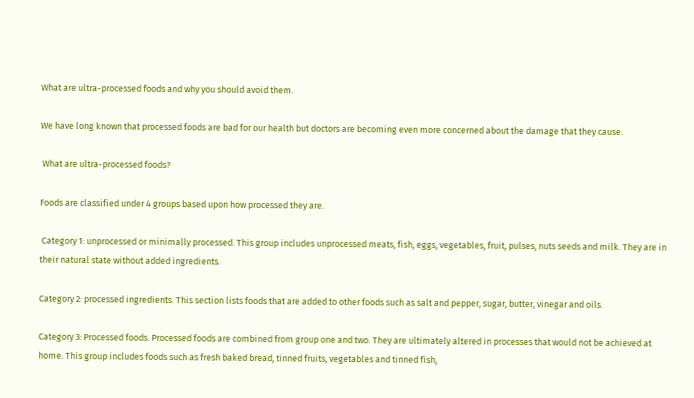What are ultra-processed foods and why you should avoid them.

We have long known that processed foods are bad for our health but doctors are becoming even more concerned about the damage that they cause.

 What are ultra-processed foods?

Foods are classified under 4 groups based upon how processed they are.

 Category 1: unprocessed or minimally processed. This group includes unprocessed meats, fish, eggs, vegetables, fruit, pulses, nuts seeds and milk. They are in their natural state without added ingredients.

Category 2: processed ingredients. This section lists foods that are added to other foods such as salt and pepper, sugar, butter, vinegar and oils.

Category 3: Processed foods. Processed foods are combined from group one and two. They are ultimately altered in processes that would not be achieved at home. This group includes foods such as fresh baked bread, tinned fruits, vegetables and tinned fish,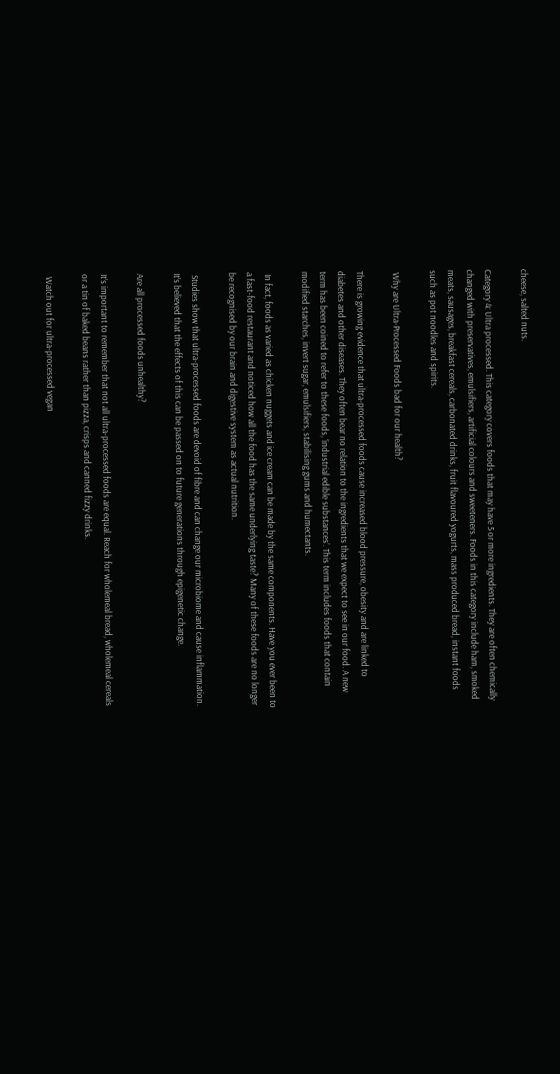cheese, salted nuts.

Category 4: Ultra processed. This category covers foods that may have 5 or more ingredients. They are often chemically changed with preservatives, emulsifiers, artificial colours and sweeteners. Foods in this category include ham, smoked meats, sausages, breakfast cereals, carbonated drinks, fruit flavoured yogurts, mass produced bread, instant foods such as pot noodles and spirits.

 Why are Ultra-Processed Foods bad for our health?

There is growing evidence that ultra-processed foods cause increased blood pressure, obesity and are linked to diabetes and other diseases. They often bear no relation to the ingredients that we expect to see in our food. A new term has been coined to refer to these foods, ‘industrial edible substances’. This term includes foods that contain modified starches, invert sugar, emulsifiers, stabilising gums and humectants.

 In fact, foods as varied as chicken nuggets and ice cream can be made by the same components. Have you ever been to a fast-food restaurant and noticed how all the food has the same underlying taste? Many of these foods are no longer be recognised by our brain and digestive system as actual nutrition.

 Studies show that ultra-processed foods are devoid of fibre and can change our microbiome and cause inflammation. It’s believed that the effects of this can be passed on to future generations through epigenetic change.

Are all processed foods unhealthy?

It’s important to remember that not all ultra-processed foods are equal. Reach for wholemeal bread, wholemeal cereals or a tin of baked beans rather than pizza, crisps and canned fizzy drinks.

 Watch out for ultra-processed vegan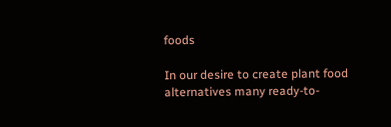foods

In our desire to create plant food alternatives many ready-to-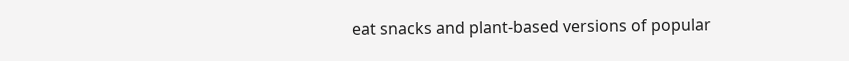eat snacks and plant-based versions of popular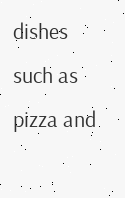dishes such as pizza and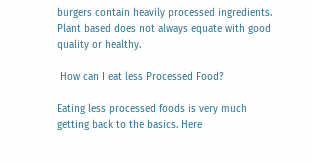burgers contain heavily processed ingredients. Plant based does not always equate with good quality or healthy.

 How can I eat less Processed Food?

Eating less processed foods is very much getting back to the basics. Here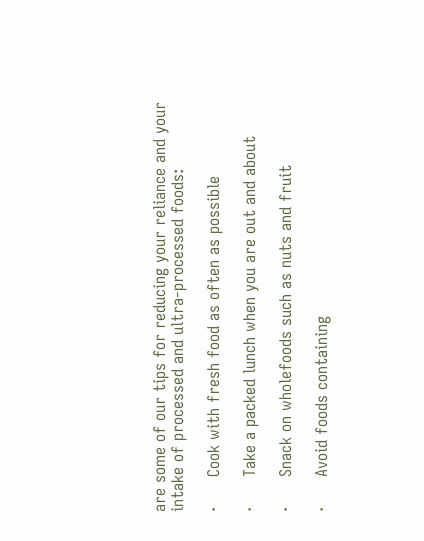are some of our tips for reducing your reliance and your intake of processed and ultra-processed foods:

·      Cook with fresh food as often as possible

·      Take a packed lunch when you are out and about

·      Snack on wholefoods such as nuts and fruit

·      Avoid foods containing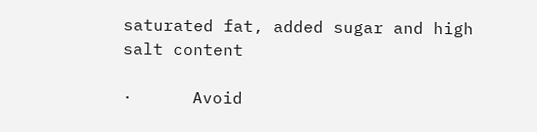saturated fat, added sugar and high salt content

·      Avoid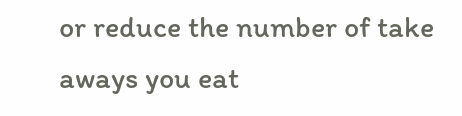or reduce the number of take aways you eat